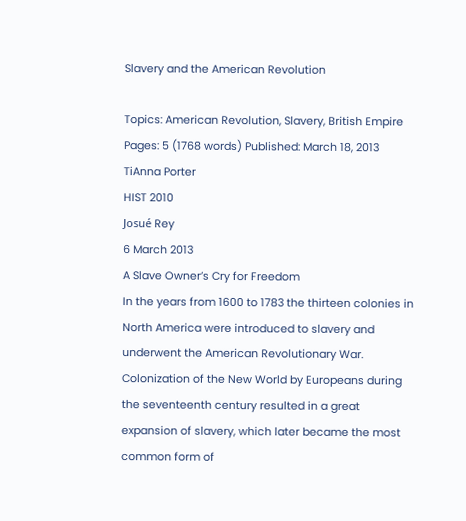Slavery and the American Revolution

Topics: American Revolution, Slavery, British Empire Pages: 5 (1768 words) Published: March 18, 2013
TiAnna Porter
HIST 2010
Josué Rey
6 March 2013
A Slave Owner’s Cry for Freedom
In the years from 1600 to 1783 the thirteen colonies in North America were introduced to slavery and underwent the American Revolutionary War. Colonization of the New World by Europeans during the seventeenth century resulted in a great expansion of slavery, which later became the most common form of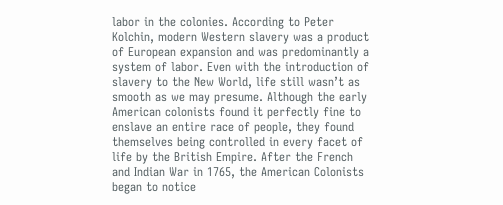labor in the colonies. According to Peter Kolchin, modern Western slavery was a product of European expansion and was predominantly a system of labor. Even with the introduction of slavery to the New World, life still wasn’t as smooth as we may presume. Although the early American colonists found it perfectly fine to enslave an entire race of people, they found themselves being controlled in every facet of life by the British Empire. After the French and Indian War in 1765, the American Colonists began to notice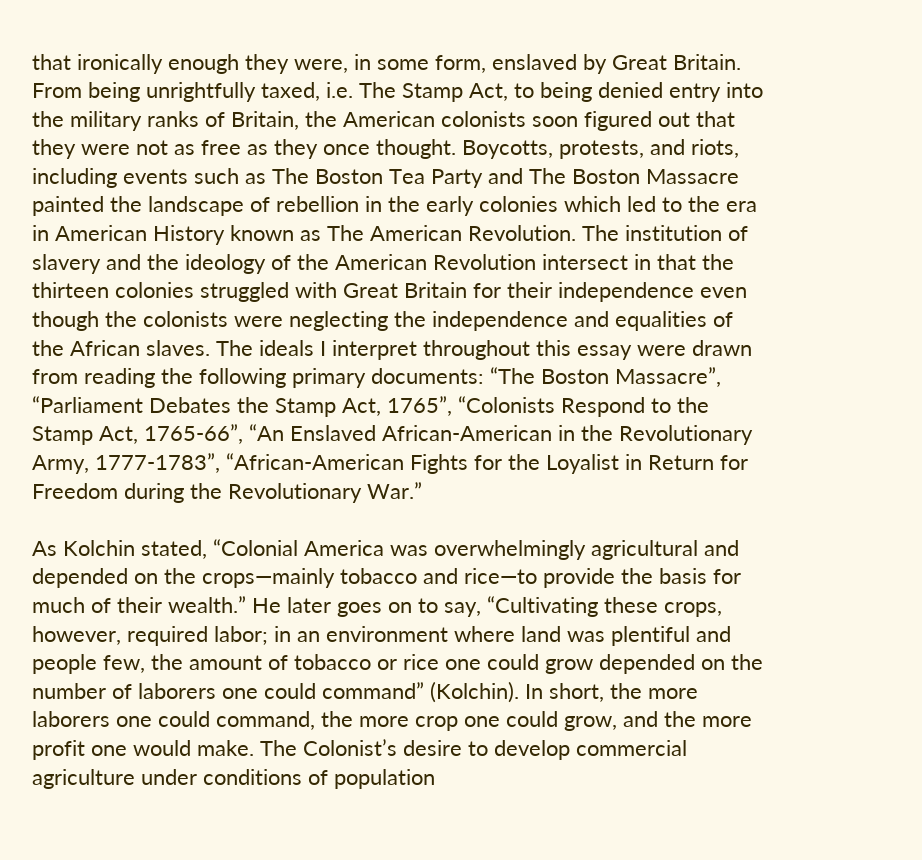that ironically enough they were, in some form, enslaved by Great Britain. From being unrightfully taxed, i.e. The Stamp Act, to being denied entry into the military ranks of Britain, the American colonists soon figured out that they were not as free as they once thought. Boycotts, protests, and riots, including events such as The Boston Tea Party and The Boston Massacre painted the landscape of rebellion in the early colonies which led to the era in American History known as The American Revolution. The institution of slavery and the ideology of the American Revolution intersect in that the thirteen colonies struggled with Great Britain for their independence even though the colonists were neglecting the independence and equalities of the African slaves. The ideals I interpret throughout this essay were drawn from reading the following primary documents: “The Boston Massacre”, “Parliament Debates the Stamp Act, 1765”, “Colonists Respond to the Stamp Act, 1765-66”, “An Enslaved African-American in the Revolutionary Army, 1777-1783”, “African-American Fights for the Loyalist in Return for Freedom during the Revolutionary War.”

As Kolchin stated, “Colonial America was overwhelmingly agricultural and depended on the crops—mainly tobacco and rice—to provide the basis for much of their wealth.” He later goes on to say, “Cultivating these crops, however, required labor; in an environment where land was plentiful and people few, the amount of tobacco or rice one could grow depended on the number of laborers one could command” (Kolchin). In short, the more laborers one could command, the more crop one could grow, and the more profit one would make. The Colonist’s desire to develop commercial agriculture under conditions of population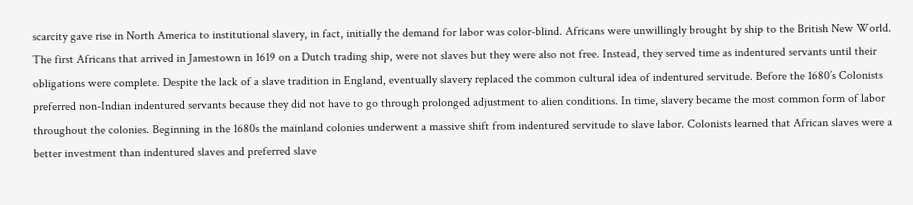scarcity gave rise in North America to institutional slavery, in fact, initially the demand for labor was color-blind. Africans were unwillingly brought by ship to the British New World. The first Africans that arrived in Jamestown in 1619 on a Dutch trading ship, were not slaves but they were also not free. Instead, they served time as indentured servants until their obligations were complete. Despite the lack of a slave tradition in England, eventually slavery replaced the common cultural idea of indentured servitude. Before the 1680’s Colonists preferred non-Indian indentured servants because they did not have to go through prolonged adjustment to alien conditions. In time, slavery became the most common form of labor throughout the colonies. Beginning in the 1680s the mainland colonies underwent a massive shift from indentured servitude to slave labor. Colonists learned that African slaves were a better investment than indentured slaves and preferred slave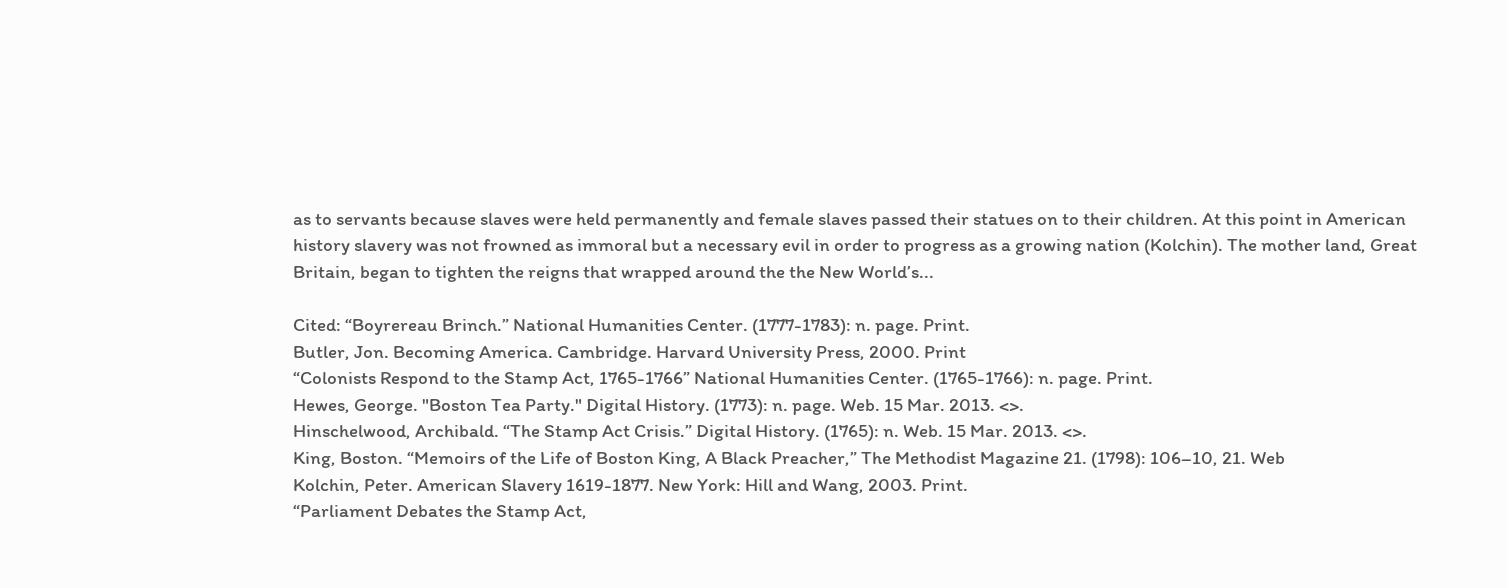as to servants because slaves were held permanently and female slaves passed their statues on to their children. At this point in American history slavery was not frowned as immoral but a necessary evil in order to progress as a growing nation (Kolchin). The mother land, Great Britain, began to tighten the reigns that wrapped around the the New World’s...

Cited: “Boyrereau Brinch.” National Humanities Center. (1777-1783): n. page. Print.
Butler, Jon. Becoming America. Cambridge. Harvard University Press, 2000. Print
“Colonists Respond to the Stamp Act, 1765-1766” National Humanities Center. (1765-1766): n. page. Print.
Hewes, George. "Boston Tea Party." Digital History. (1773): n. page. Web. 15 Mar. 2013. <>.
Hinschelwood, Archibald. “The Stamp Act Crisis.” Digital History. (1765): n. Web. 15 Mar. 2013. <>.
King, Boston. “Memoirs of the Life of Boston King, A Black Preacher,” The Methodist Magazine 21. (1798): 106–10, 21. Web
Kolchin, Peter. American Slavery 1619-1877. New York: Hill and Wang, 2003. Print.
“Parliament Debates the Stamp Act,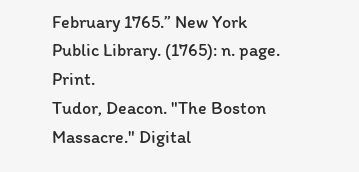February 1765.” New York Public Library. (1765): n. page. Print.
Tudor, Deacon. "The Boston Massacre." Digital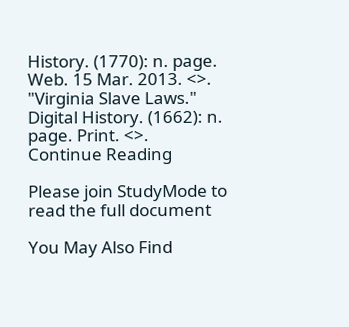History. (1770): n. page. Web. 15 Mar. 2013. <>.
"Virginia Slave Laws." Digital History. (1662): n. page. Print. <>.
Continue Reading

Please join StudyMode to read the full document

You May Also Find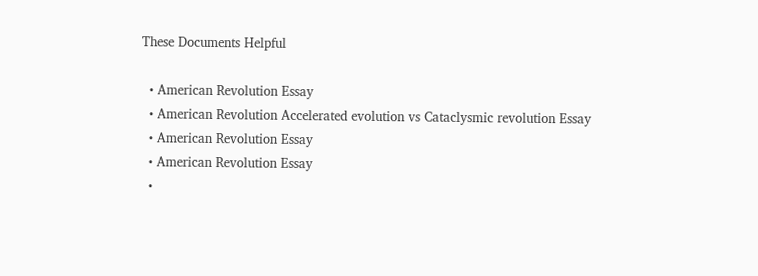These Documents Helpful

  • American Revolution Essay
  • American Revolution Accelerated evolution vs Cataclysmic revolution Essay
  • American Revolution Essay
  • American Revolution Essay
  •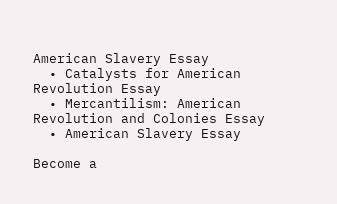American Slavery Essay
  • Catalysts for American Revolution Essay
  • Mercantilism: American Revolution and Colonies Essay
  • American Slavery Essay

Become a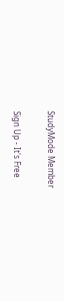StudyMode Member

Sign Up - It's Free